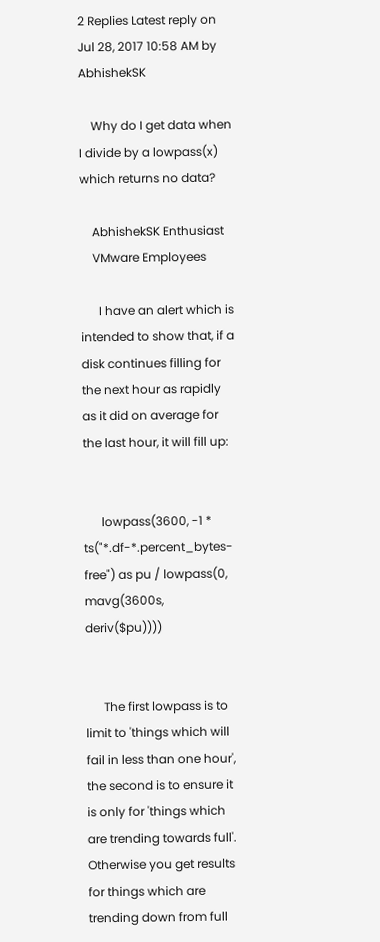2 Replies Latest reply on Jul 28, 2017 10:58 AM by AbhishekSK

    Why do I get data when I divide by a lowpass(x) which returns no data?

    AbhishekSK Enthusiast
    VMware Employees

      I have an alert which is intended to show that, if a disk continues filling for the next hour as rapidly as it did on average for the last hour, it will fill up:


      lowpass(3600, -1 * ts("*.df-*.percent_bytes-free") as pu / lowpass(0, mavg(3600s, deriv($pu))))


      The first lowpass is to limit to 'things which will fail in less than one hour', the second is to ensure it is only for 'things which are trending towards full'.  Otherwise you get results for things which are trending down from full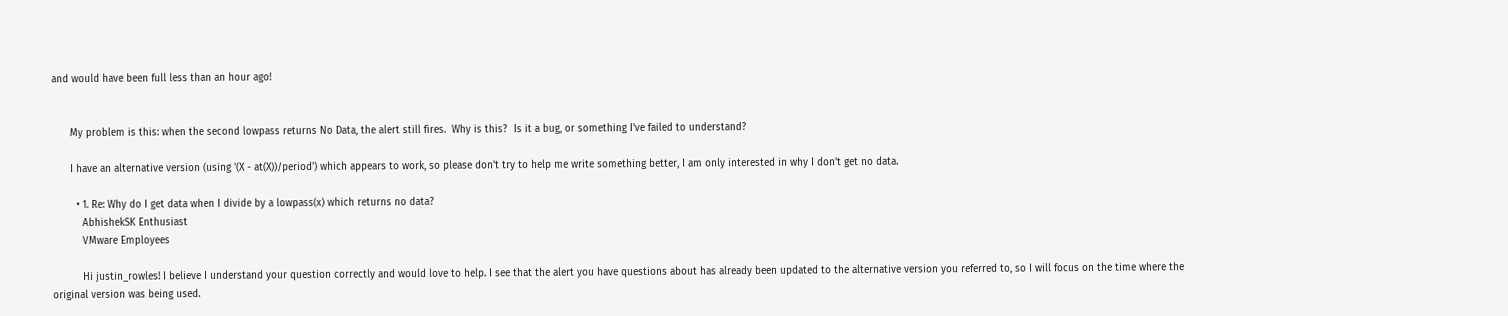and would have been full less than an hour ago!


      My problem is this: when the second lowpass returns No Data, the alert still fires.  Why is this?  Is it a bug, or something I've failed to understand?

      I have an alternative version (using '(X - at(X))/period') which appears to work, so please don't try to help me write something better, I am only interested in why I don't get no data.

        • 1. Re: Why do I get data when I divide by a lowpass(x) which returns no data?
          AbhishekSK Enthusiast
          VMware Employees

          Hi justin_rowles! I believe I understand your question correctly and would love to help. I see that the alert you have questions about has already been updated to the alternative version you referred to, so I will focus on the time where the original version was being used.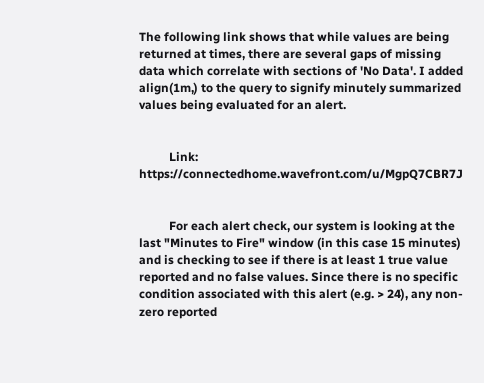The following link shows that while values are being returned at times, there are several gaps of missing data which correlate with sections of 'No Data'. I added align(1m,) to the query to signify minutely summarized values being evaluated for an alert.


          Link: https://connectedhome.wavefront.com/u/MgpQ7CBR7J


          For each alert check, our system is looking at the last "Minutes to Fire" window (in this case 15 minutes) and is checking to see if there is at least 1 true value reported and no false values. Since there is no specific condition associated with this alert (e.g. > 24), any non-zero reported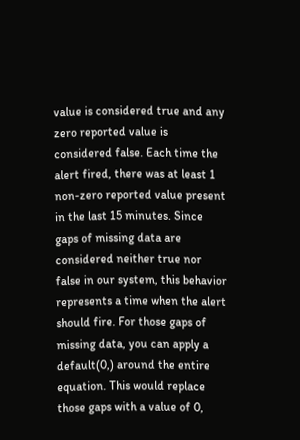value is considered true and any zero reported value is considered false. Each time the alert fired, there was at least 1 non-zero reported value present in the last 15 minutes. Since gaps of missing data are considered neither true nor false in our system, this behavior represents a time when the alert should fire. For those gaps of missing data, you can apply a default(0,) around the entire equation. This would replace those gaps with a value of 0,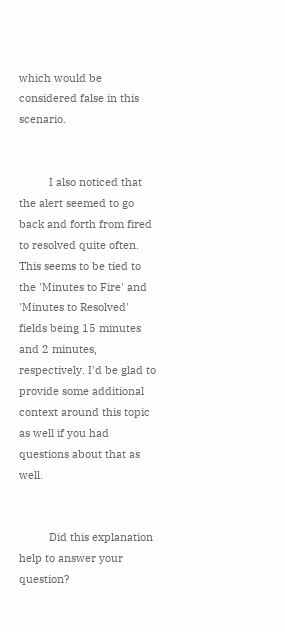which would be considered false in this scenario.


          I also noticed that the alert seemed to go back and forth from fired to resolved quite often. This seems to be tied to the 'Minutes to Fire' and 'Minutes to Resolved' fields being 15 minutes and 2 minutes, respectively. I'd be glad to provide some additional context around this topic as well if you had questions about that as well.


          Did this explanation help to answer your question?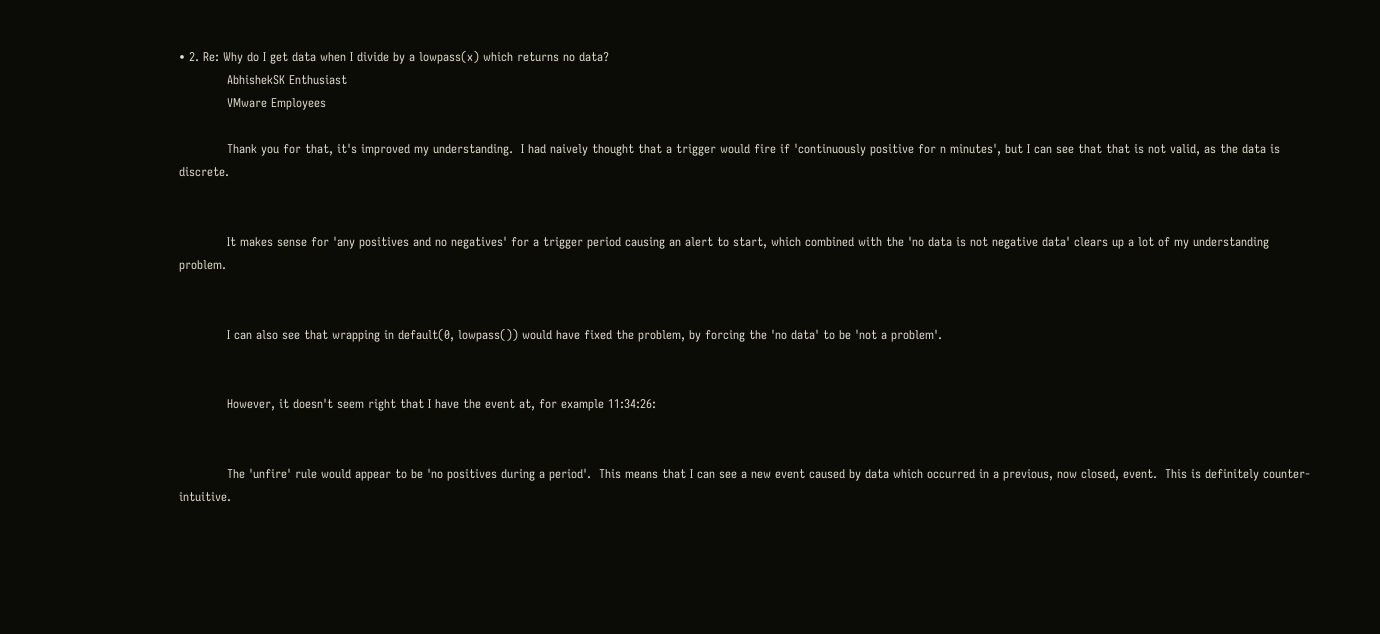• 2. Re: Why do I get data when I divide by a lowpass(x) which returns no data?
            AbhishekSK Enthusiast
            VMware Employees

            Thank you for that, it's improved my understanding.  I had naively thought that a trigger would fire if 'continuously positive for n minutes', but I can see that that is not valid, as the data is discrete.


            It makes sense for 'any positives and no negatives' for a trigger period causing an alert to start, which combined with the 'no data is not negative data' clears up a lot of my understanding problem.


            I can also see that wrapping in default(0, lowpass()) would have fixed the problem, by forcing the 'no data' to be 'not a problem'.


            However, it doesn't seem right that I have the event at, for example 11:34:26:


            The 'unfire' rule would appear to be 'no positives during a period'.  This means that I can see a new event caused by data which occurred in a previous, now closed, event.  This is definitely counter-intuitive.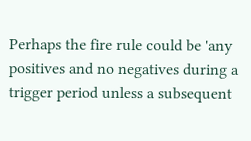Perhaps the fire rule could be 'any positives and no negatives during a trigger period unless a subsequent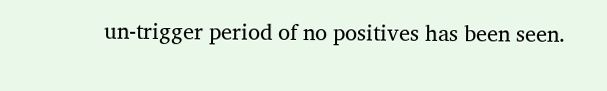un-trigger period of no positives has been seen.